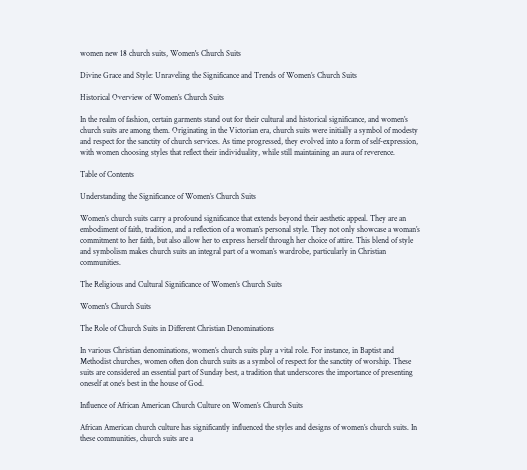women new 18 church suits, Women's Church Suits

Divine Grace and Style: Unraveling the Significance and Trends of Women’s Church Suits

Historical Overview of Women’s Church Suits

In the realm of fashion, certain garments stand out for their cultural and historical significance, and women’s church suits are among them. Originating in the Victorian era, church suits were initially a symbol of modesty and respect for the sanctity of church services. As time progressed, they evolved into a form of self-expression, with women choosing styles that reflect their individuality, while still maintaining an aura of reverence.

Table of Contents

Understanding the Significance of Women’s Church Suits

Women’s church suits carry a profound significance that extends beyond their aesthetic appeal. They are an embodiment of faith, tradition, and a reflection of a woman’s personal style. They not only showcase a woman’s commitment to her faith, but also allow her to express herself through her choice of attire. This blend of style and symbolism makes church suits an integral part of a woman’s wardrobe, particularly in Christian communities.

The Religious and Cultural Significance of Women’s Church Suits

Women's Church Suits

The Role of Church Suits in Different Christian Denominations

In various Christian denominations, women’s church suits play a vital role. For instance, in Baptist and Methodist churches, women often don church suits as a symbol of respect for the sanctity of worship. These suits are considered an essential part of Sunday best, a tradition that underscores the importance of presenting oneself at one’s best in the house of God.

Influence of African American Church Culture on Women’s Church Suits

African American church culture has significantly influenced the styles and designs of women’s church suits. In these communities, church suits are a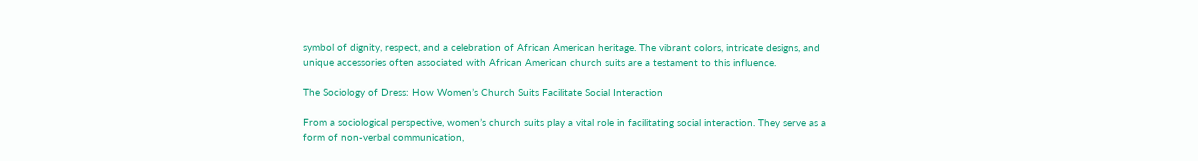symbol of dignity, respect, and a celebration of African American heritage. The vibrant colors, intricate designs, and unique accessories often associated with African American church suits are a testament to this influence.

The Sociology of Dress: How Women’s Church Suits Facilitate Social Interaction

From a sociological perspective, women’s church suits play a vital role in facilitating social interaction. They serve as a form of non-verbal communication,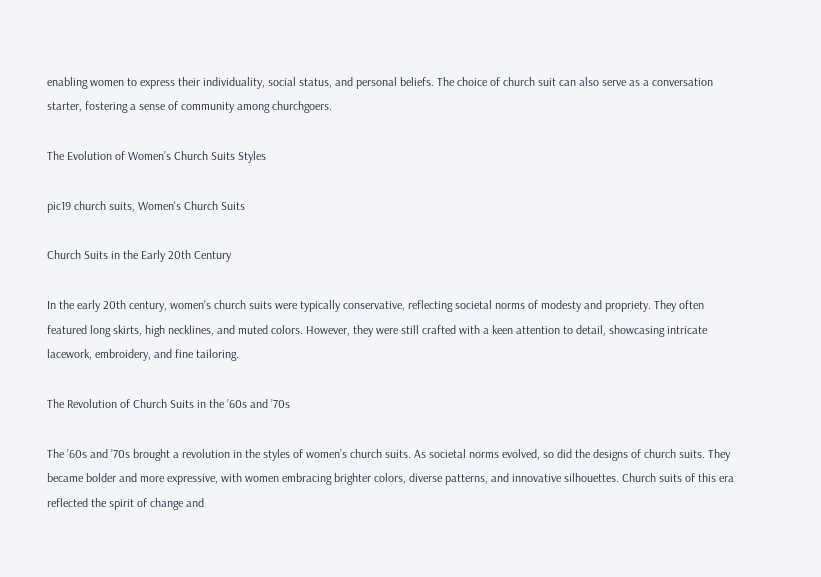enabling women to express their individuality, social status, and personal beliefs. The choice of church suit can also serve as a conversation starter, fostering a sense of community among churchgoers.

The Evolution of Women’s Church Suits Styles

pic19 church suits, Women's Church Suits

Church Suits in the Early 20th Century

In the early 20th century, women’s church suits were typically conservative, reflecting societal norms of modesty and propriety. They often featured long skirts, high necklines, and muted colors. However, they were still crafted with a keen attention to detail, showcasing intricate lacework, embroidery, and fine tailoring.

The Revolution of Church Suits in the ’60s and ’70s

The ’60s and ’70s brought a revolution in the styles of women’s church suits. As societal norms evolved, so did the designs of church suits. They became bolder and more expressive, with women embracing brighter colors, diverse patterns, and innovative silhouettes. Church suits of this era reflected the spirit of change and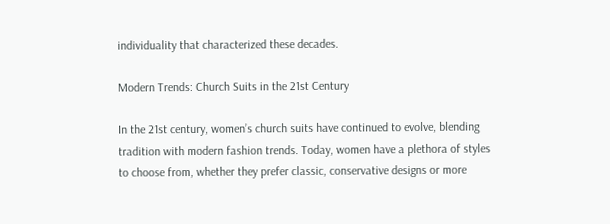individuality that characterized these decades.

Modern Trends: Church Suits in the 21st Century

In the 21st century, women’s church suits have continued to evolve, blending tradition with modern fashion trends. Today, women have a plethora of styles to choose from, whether they prefer classic, conservative designs or more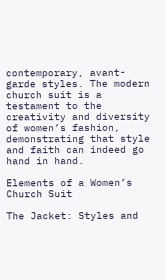contemporary, avant-garde styles. The modern church suit is a testament to the creativity and diversity of women’s fashion, demonstrating that style and faith can indeed go hand in hand.

Elements of a Women’s Church Suit

The Jacket: Styles and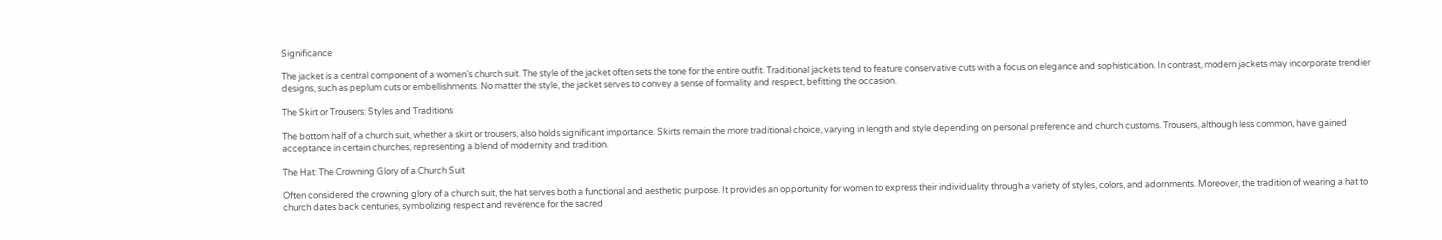Significance

The jacket is a central component of a women’s church suit. The style of the jacket often sets the tone for the entire outfit. Traditional jackets tend to feature conservative cuts with a focus on elegance and sophistication. In contrast, modern jackets may incorporate trendier designs, such as peplum cuts or embellishments. No matter the style, the jacket serves to convey a sense of formality and respect, befitting the occasion.

The Skirt or Trousers: Styles and Traditions

The bottom half of a church suit, whether a skirt or trousers, also holds significant importance. Skirts remain the more traditional choice, varying in length and style depending on personal preference and church customs. Trousers, although less common, have gained acceptance in certain churches, representing a blend of modernity and tradition.

The Hat: The Crowning Glory of a Church Suit

Often considered the crowning glory of a church suit, the hat serves both a functional and aesthetic purpose. It provides an opportunity for women to express their individuality through a variety of styles, colors, and adornments. Moreover, the tradition of wearing a hat to church dates back centuries, symbolizing respect and reverence for the sacred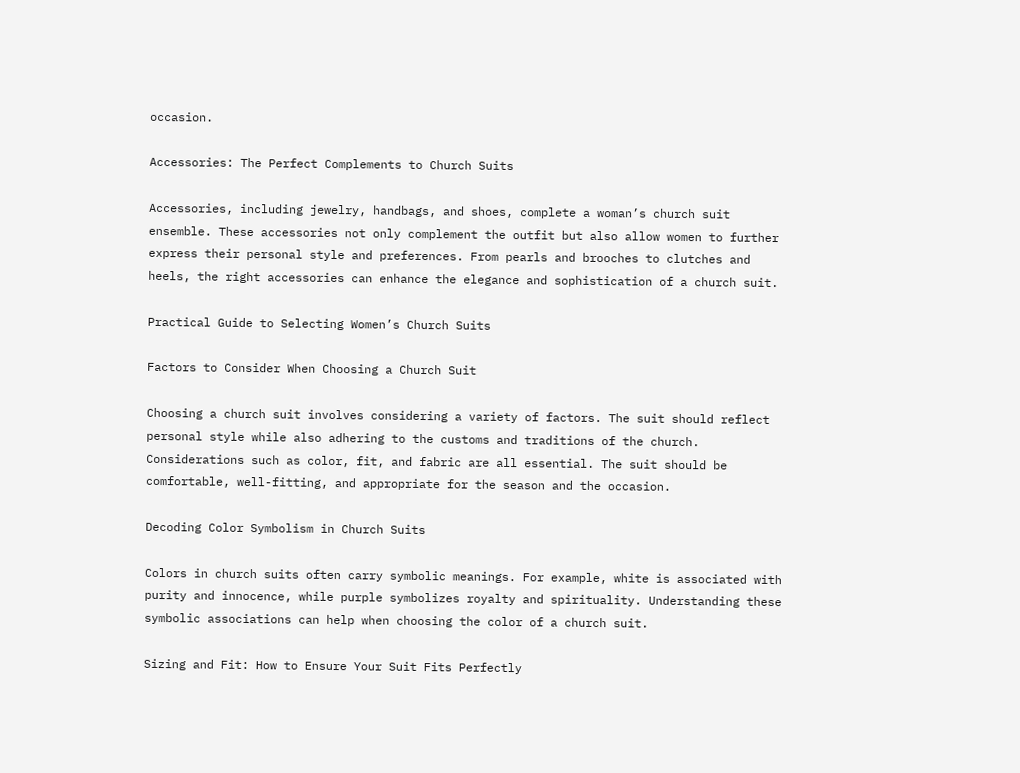occasion.

Accessories: The Perfect Complements to Church Suits

Accessories, including jewelry, handbags, and shoes, complete a woman’s church suit ensemble. These accessories not only complement the outfit but also allow women to further express their personal style and preferences. From pearls and brooches to clutches and heels, the right accessories can enhance the elegance and sophistication of a church suit.

Practical Guide to Selecting Women’s Church Suits

Factors to Consider When Choosing a Church Suit

Choosing a church suit involves considering a variety of factors. The suit should reflect personal style while also adhering to the customs and traditions of the church. Considerations such as color, fit, and fabric are all essential. The suit should be comfortable, well-fitting, and appropriate for the season and the occasion.

Decoding Color Symbolism in Church Suits

Colors in church suits often carry symbolic meanings. For example, white is associated with purity and innocence, while purple symbolizes royalty and spirituality. Understanding these symbolic associations can help when choosing the color of a church suit.

Sizing and Fit: How to Ensure Your Suit Fits Perfectly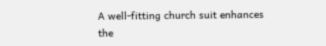A well-fitting church suit enhances the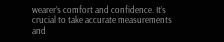wearer’s comfort and confidence. It’s crucial to take accurate measurements and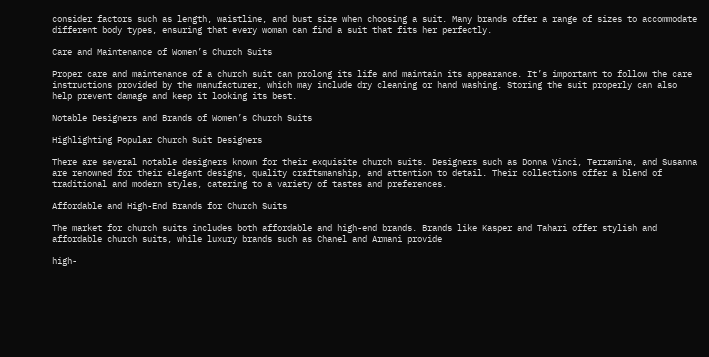consider factors such as length, waistline, and bust size when choosing a suit. Many brands offer a range of sizes to accommodate different body types, ensuring that every woman can find a suit that fits her perfectly.

Care and Maintenance of Women’s Church Suits

Proper care and maintenance of a church suit can prolong its life and maintain its appearance. It’s important to follow the care instructions provided by the manufacturer, which may include dry cleaning or hand washing. Storing the suit properly can also help prevent damage and keep it looking its best.

Notable Designers and Brands of Women’s Church Suits

Highlighting Popular Church Suit Designers

There are several notable designers known for their exquisite church suits. Designers such as Donna Vinci, Terramina, and Susanna are renowned for their elegant designs, quality craftsmanship, and attention to detail. Their collections offer a blend of traditional and modern styles, catering to a variety of tastes and preferences.

Affordable and High-End Brands for Church Suits

The market for church suits includes both affordable and high-end brands. Brands like Kasper and Tahari offer stylish and affordable church suits, while luxury brands such as Chanel and Armani provide

high-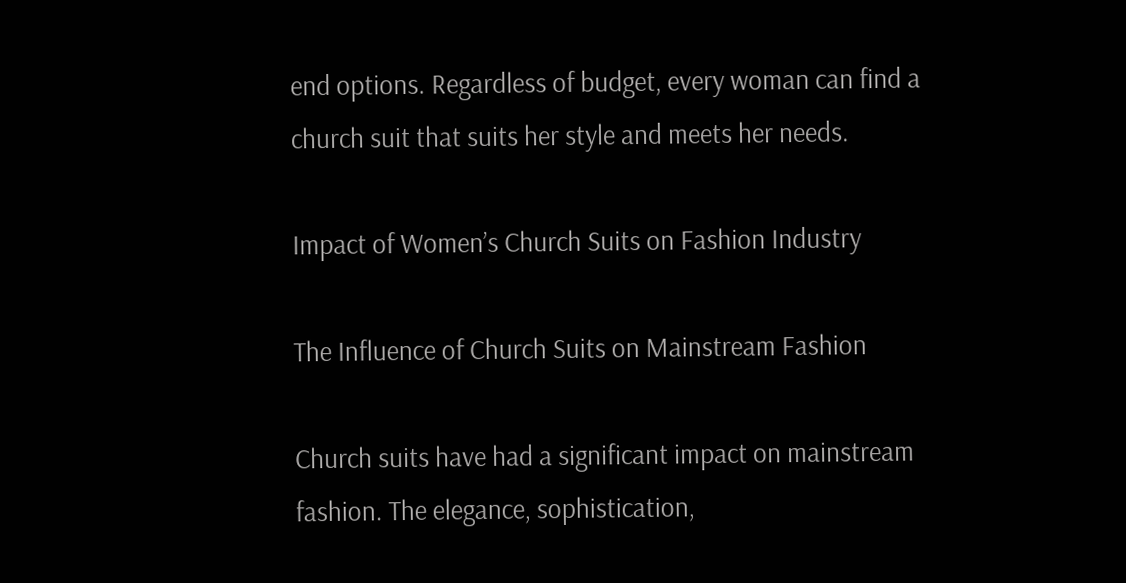end options. Regardless of budget, every woman can find a church suit that suits her style and meets her needs.

Impact of Women’s Church Suits on Fashion Industry

The Influence of Church Suits on Mainstream Fashion

Church suits have had a significant impact on mainstream fashion. The elegance, sophistication,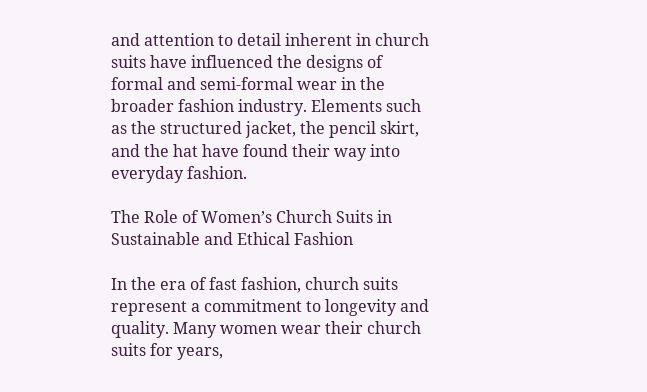and attention to detail inherent in church suits have influenced the designs of formal and semi-formal wear in the broader fashion industry. Elements such as the structured jacket, the pencil skirt, and the hat have found their way into everyday fashion.

The Role of Women’s Church Suits in Sustainable and Ethical Fashion

In the era of fast fashion, church suits represent a commitment to longevity and quality. Many women wear their church suits for years,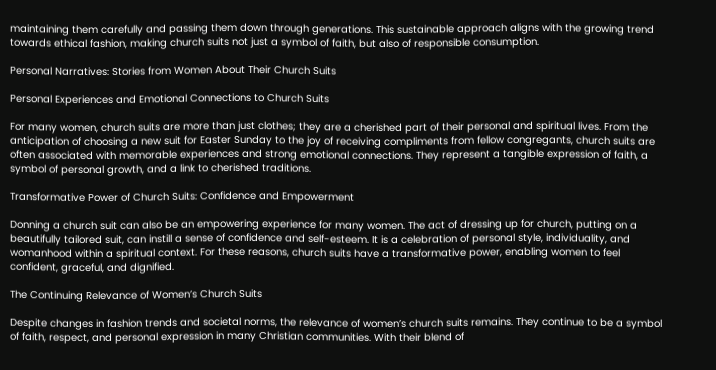maintaining them carefully and passing them down through generations. This sustainable approach aligns with the growing trend towards ethical fashion, making church suits not just a symbol of faith, but also of responsible consumption.

Personal Narratives: Stories from Women About Their Church Suits

Personal Experiences and Emotional Connections to Church Suits

For many women, church suits are more than just clothes; they are a cherished part of their personal and spiritual lives. From the anticipation of choosing a new suit for Easter Sunday to the joy of receiving compliments from fellow congregants, church suits are often associated with memorable experiences and strong emotional connections. They represent a tangible expression of faith, a symbol of personal growth, and a link to cherished traditions.

Transformative Power of Church Suits: Confidence and Empowerment

Donning a church suit can also be an empowering experience for many women. The act of dressing up for church, putting on a beautifully tailored suit, can instill a sense of confidence and self-esteem. It is a celebration of personal style, individuality, and womanhood within a spiritual context. For these reasons, church suits have a transformative power, enabling women to feel confident, graceful, and dignified.

The Continuing Relevance of Women’s Church Suits

Despite changes in fashion trends and societal norms, the relevance of women’s church suits remains. They continue to be a symbol of faith, respect, and personal expression in many Christian communities. With their blend of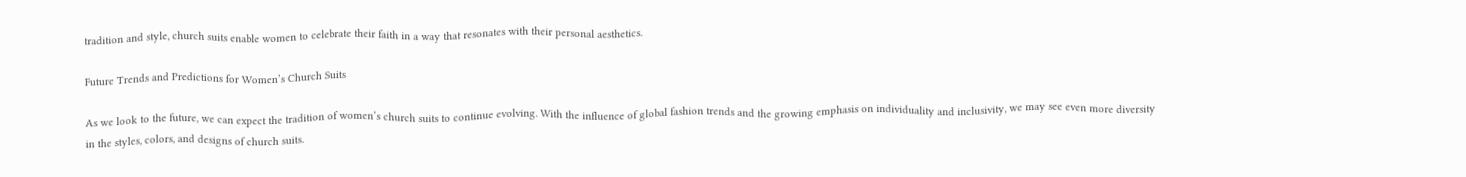tradition and style, church suits enable women to celebrate their faith in a way that resonates with their personal aesthetics.

Future Trends and Predictions for Women’s Church Suits

As we look to the future, we can expect the tradition of women’s church suits to continue evolving. With the influence of global fashion trends and the growing emphasis on individuality and inclusivity, we may see even more diversity in the styles, colors, and designs of church suits.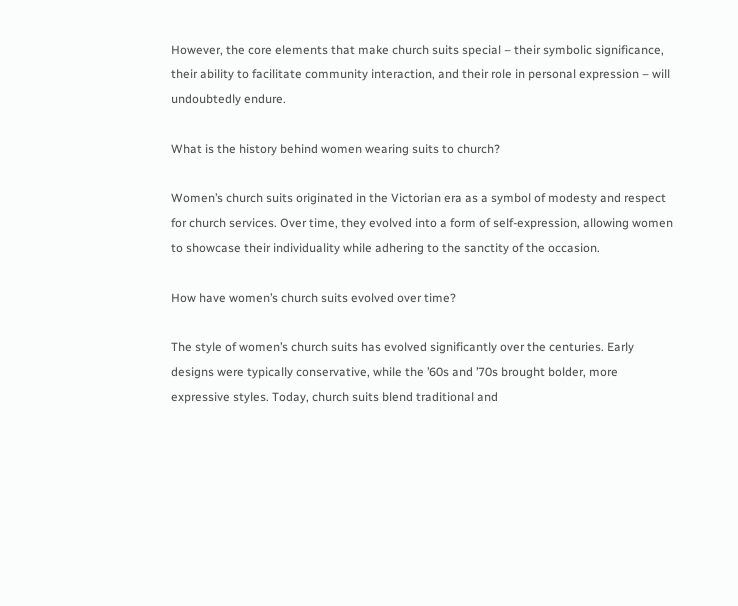However, the core elements that make church suits special – their symbolic significance, their ability to facilitate community interaction, and their role in personal expression – will undoubtedly endure.

What is the history behind women wearing suits to church?

Women’s church suits originated in the Victorian era as a symbol of modesty and respect for church services. Over time, they evolved into a form of self-expression, allowing women to showcase their individuality while adhering to the sanctity of the occasion.

How have women’s church suits evolved over time?

The style of women’s church suits has evolved significantly over the centuries. Early designs were typically conservative, while the ’60s and ’70s brought bolder, more expressive styles. Today, church suits blend traditional and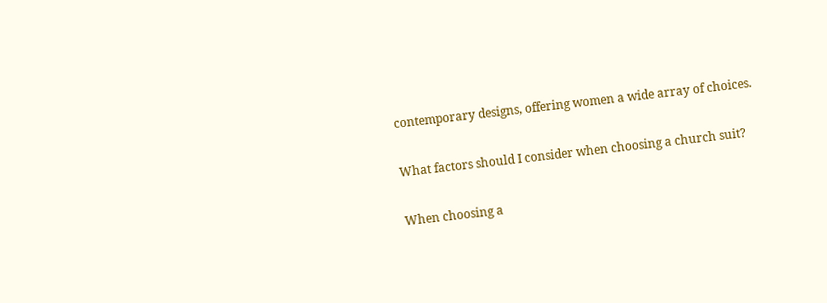contemporary designs, offering women a wide array of choices.

What factors should I consider when choosing a church suit?

When choosing a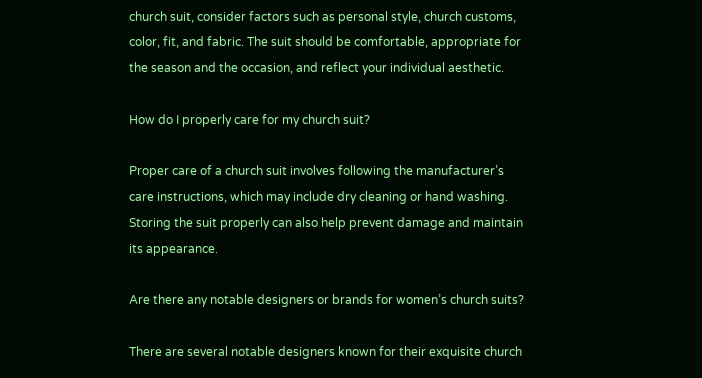church suit, consider factors such as personal style, church customs, color, fit, and fabric. The suit should be comfortable, appropriate for the season and the occasion, and reflect your individual aesthetic.

How do I properly care for my church suit?

Proper care of a church suit involves following the manufacturer’s care instructions, which may include dry cleaning or hand washing. Storing the suit properly can also help prevent damage and maintain its appearance.

Are there any notable designers or brands for women’s church suits?

There are several notable designers known for their exquisite church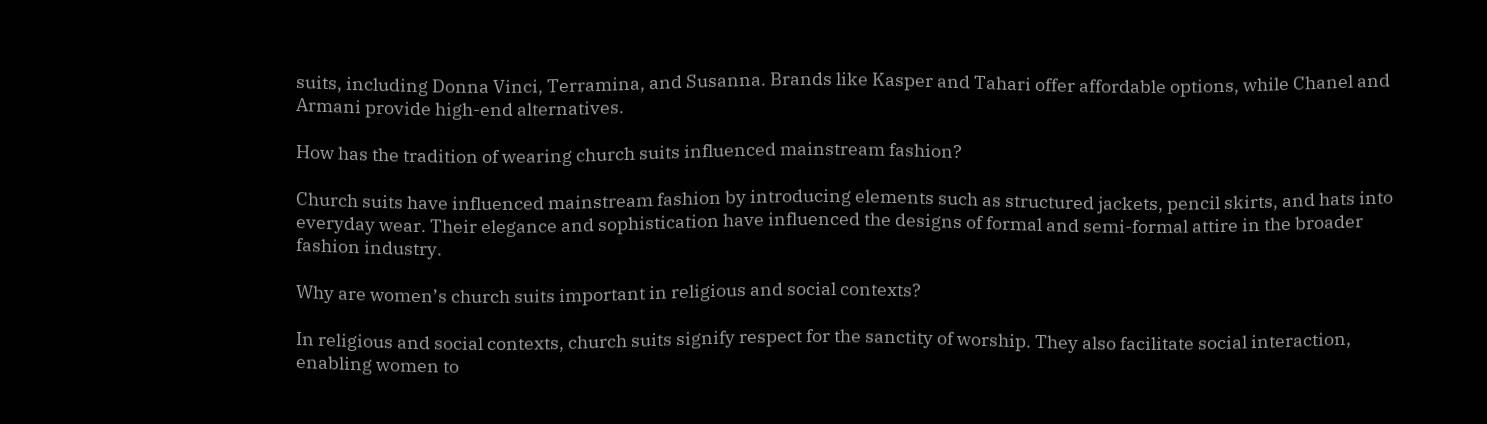suits, including Donna Vinci, Terramina, and Susanna. Brands like Kasper and Tahari offer affordable options, while Chanel and Armani provide high-end alternatives.

How has the tradition of wearing church suits influenced mainstream fashion?

Church suits have influenced mainstream fashion by introducing elements such as structured jackets, pencil skirts, and hats into everyday wear. Their elegance and sophistication have influenced the designs of formal and semi-formal attire in the broader fashion industry.

Why are women’s church suits important in religious and social contexts?

In religious and social contexts, church suits signify respect for the sanctity of worship. They also facilitate social interaction, enabling women to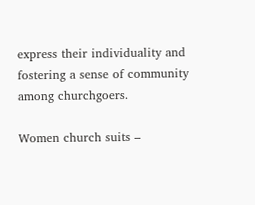express their individuality and fostering a sense of community among churchgoers.

Women church suits –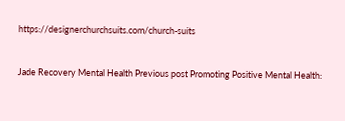https://designerchurchsuits.com/church-suits


Jade Recovery Mental Health Previous post Promoting Positive Mental Health: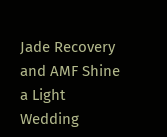Jade Recovery and AMF Shine a Light
Wedding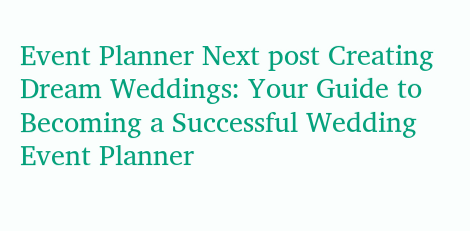Event Planner Next post Creating Dream Weddings: Your Guide to Becoming a Successful Wedding Event Planner